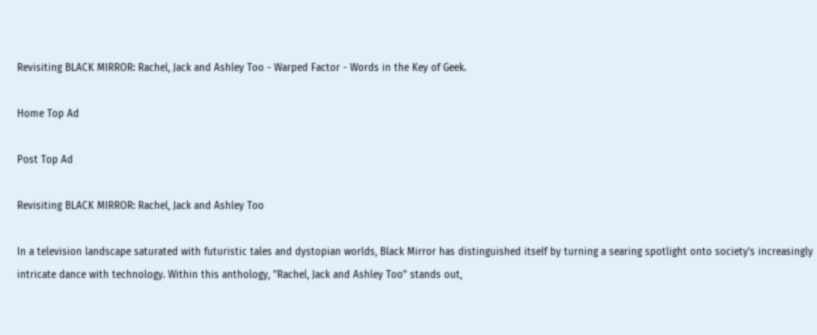Revisiting BLACK MIRROR: Rachel, Jack and Ashley Too - Warped Factor - Words in the Key of Geek.

Home Top Ad

Post Top Ad

Revisiting BLACK MIRROR: Rachel, Jack and Ashley Too

In a television landscape saturated with futuristic tales and dystopian worlds, Black Mirror has distinguished itself by turning a searing spotlight onto society's increasingly intricate dance with technology. Within this anthology, "Rachel, Jack and Ashley Too" stands out,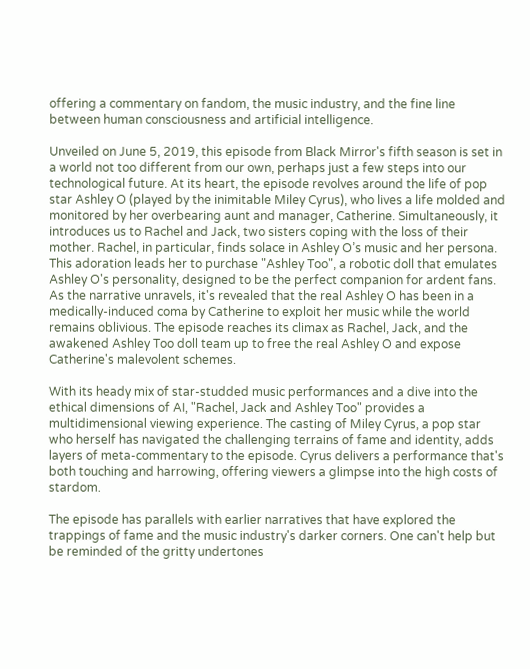offering a commentary on fandom, the music industry, and the fine line between human consciousness and artificial intelligence.

Unveiled on June 5, 2019, this episode from Black Mirror's fifth season is set in a world not too different from our own, perhaps just a few steps into our technological future. At its heart, the episode revolves around the life of pop star Ashley O (played by the inimitable Miley Cyrus), who lives a life molded and monitored by her overbearing aunt and manager, Catherine. Simultaneously, it introduces us to Rachel and Jack, two sisters coping with the loss of their mother. Rachel, in particular, finds solace in Ashley O’s music and her persona. This adoration leads her to purchase "Ashley Too", a robotic doll that emulates Ashley O's personality, designed to be the perfect companion for ardent fans. As the narrative unravels, it's revealed that the real Ashley O has been in a medically-induced coma by Catherine to exploit her music while the world remains oblivious. The episode reaches its climax as Rachel, Jack, and the awakened Ashley Too doll team up to free the real Ashley O and expose Catherine's malevolent schemes.

With its heady mix of star-studded music performances and a dive into the ethical dimensions of AI, "Rachel, Jack and Ashley Too" provides a multidimensional viewing experience. The casting of Miley Cyrus, a pop star who herself has navigated the challenging terrains of fame and identity, adds layers of meta-commentary to the episode. Cyrus delivers a performance that's both touching and harrowing, offering viewers a glimpse into the high costs of stardom.

The episode has parallels with earlier narratives that have explored the trappings of fame and the music industry's darker corners. One can't help but be reminded of the gritty undertones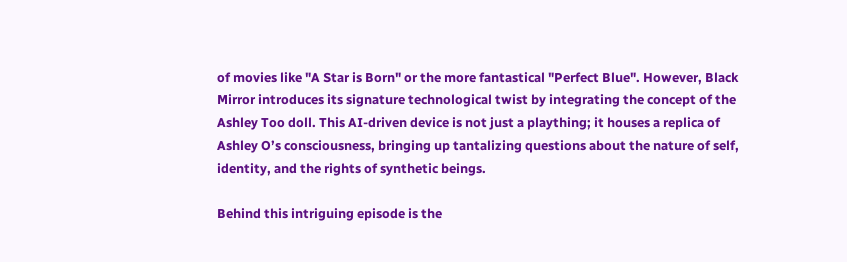of movies like "A Star is Born" or the more fantastical "Perfect Blue". However, Black Mirror introduces its signature technological twist by integrating the concept of the Ashley Too doll. This AI-driven device is not just a plaything; it houses a replica of Ashley O’s consciousness, bringing up tantalizing questions about the nature of self, identity, and the rights of synthetic beings.

Behind this intriguing episode is the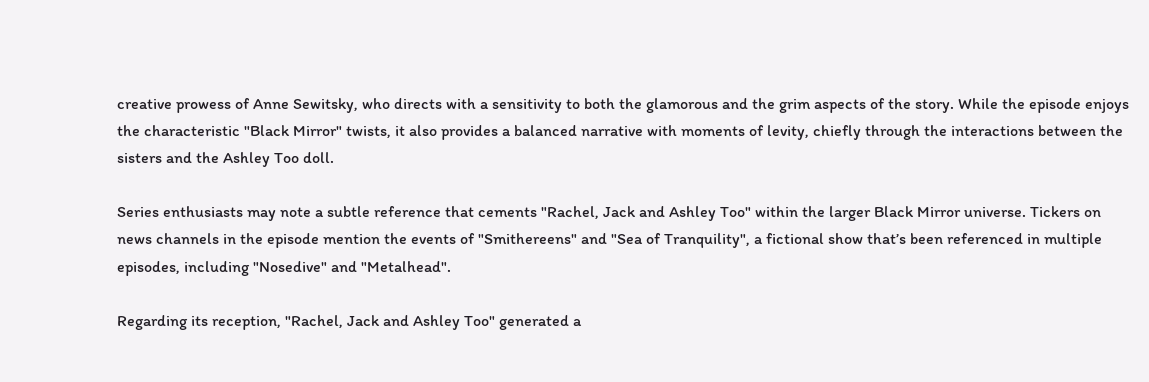creative prowess of Anne Sewitsky, who directs with a sensitivity to both the glamorous and the grim aspects of the story. While the episode enjoys the characteristic "Black Mirror" twists, it also provides a balanced narrative with moments of levity, chiefly through the interactions between the sisters and the Ashley Too doll.

Series enthusiasts may note a subtle reference that cements "Rachel, Jack and Ashley Too" within the larger Black Mirror universe. Tickers on news channels in the episode mention the events of "Smithereens" and "Sea of Tranquility", a fictional show that’s been referenced in multiple episodes, including "Nosedive" and "Metalhead".

Regarding its reception, "Rachel, Jack and Ashley Too" generated a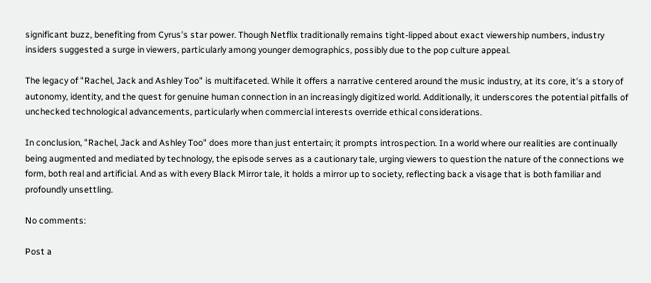significant buzz, benefiting from Cyrus's star power. Though Netflix traditionally remains tight-lipped about exact viewership numbers, industry insiders suggested a surge in viewers, particularly among younger demographics, possibly due to the pop culture appeal.

The legacy of "Rachel, Jack and Ashley Too" is multifaceted. While it offers a narrative centered around the music industry, at its core, it's a story of autonomy, identity, and the quest for genuine human connection in an increasingly digitized world. Additionally, it underscores the potential pitfalls of unchecked technological advancements, particularly when commercial interests override ethical considerations.

In conclusion, "Rachel, Jack and Ashley Too" does more than just entertain; it prompts introspection. In a world where our realities are continually being augmented and mediated by technology, the episode serves as a cautionary tale, urging viewers to question the nature of the connections we form, both real and artificial. And as with every Black Mirror tale, it holds a mirror up to society, reflecting back a visage that is both familiar and profoundly unsettling.

No comments:

Post a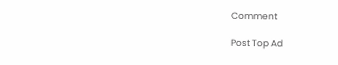Comment

Post Top Ad